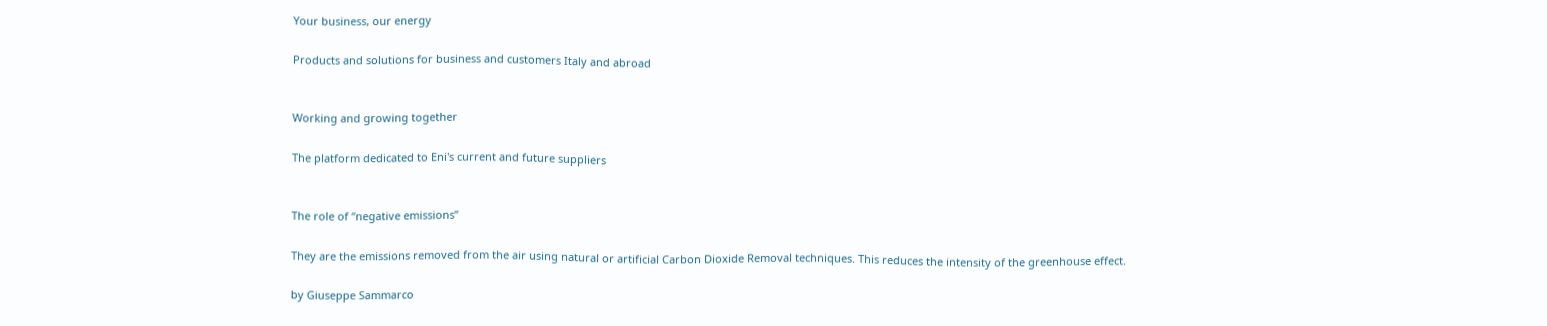Your business, our energy

Products and solutions for business and customers Italy and abroad


Working and growing together

The platform dedicated to Eni's current and future suppliers


The role of “negative emissions”

They are the emissions removed from the air using natural or artificial Carbon Dioxide Removal techniques. This reduces the intensity of the greenhouse effect.

by Giuseppe Sammarco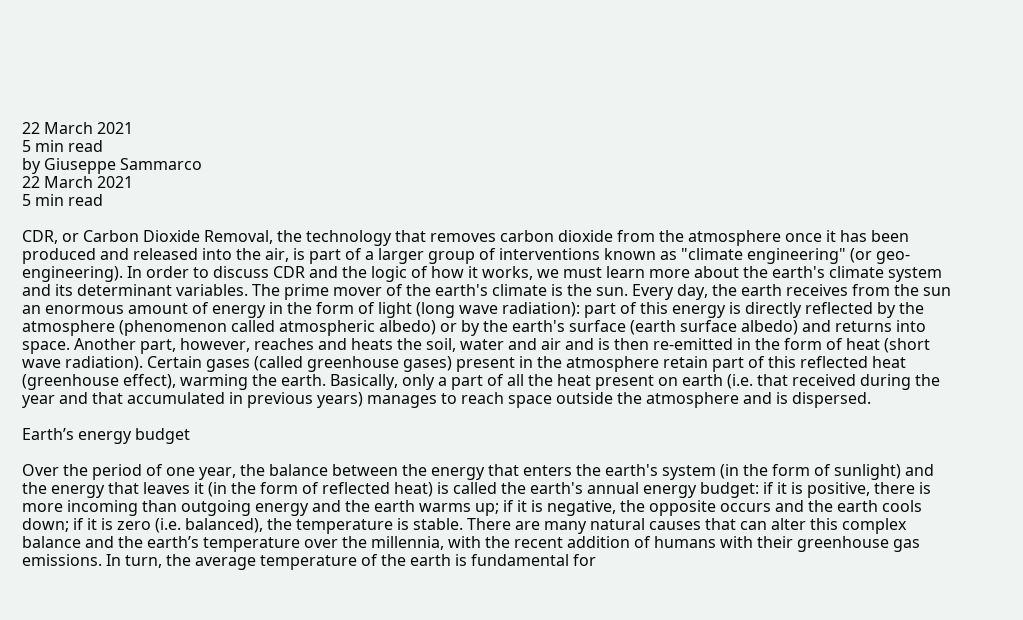22 March 2021
5 min read
by Giuseppe Sammarco
22 March 2021
5 min read

CDR, or Carbon Dioxide Removal, the technology that removes carbon dioxide from the atmosphere once it has been produced and released into the air, is part of a larger group of interventions known as "climate engineering" (or geo-engineering). In order to discuss CDR and the logic of how it works, we must learn more about the earth's climate system and its determinant variables. The prime mover of the earth's climate is the sun. Every day, the earth receives from the sun an enormous amount of energy in the form of light (long wave radiation): part of this energy is directly reflected by the atmosphere (phenomenon called atmospheric albedo) or by the earth's surface (earth surface albedo) and returns into space. Another part, however, reaches and heats the soil, water and air and is then re-emitted in the form of heat (short wave radiation). Certain gases (called greenhouse gases) present in the atmosphere retain part of this reflected heat (greenhouse effect), warming the earth. Basically, only a part of all the heat present on earth (i.e. that received during the year and that accumulated in previous years) manages to reach space outside the atmosphere and is dispersed.

Earth’s energy budget

Over the period of one year, the balance between the energy that enters the earth's system (in the form of sunlight) and the energy that leaves it (in the form of reflected heat) is called the earth's annual energy budget: if it is positive, there is more incoming than outgoing energy and the earth warms up; if it is negative, the opposite occurs and the earth cools down; if it is zero (i.e. balanced), the temperature is stable. There are many natural causes that can alter this complex balance and the earth’s temperature over the millennia, with the recent addition of humans with their greenhouse gas emissions. In turn, the average temperature of the earth is fundamental for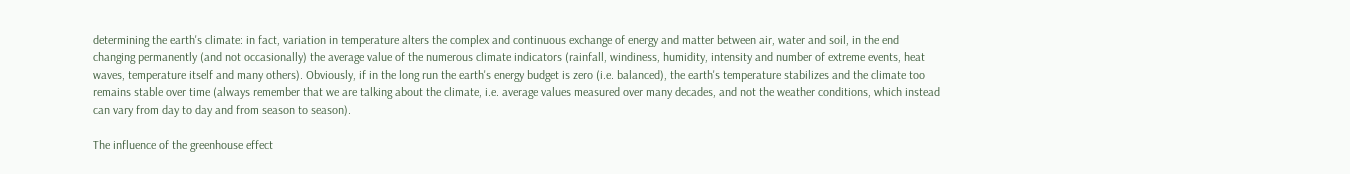determining the earth's climate: in fact, variation in temperature alters the complex and continuous exchange of energy and matter between air, water and soil, in the end changing permanently (and not occasionally) the average value of the numerous climate indicators (rainfall, windiness, humidity, intensity and number of extreme events, heat waves, temperature itself and many others). Obviously, if in the long run the earth's energy budget is zero (i.e. balanced), the earth's temperature stabilizes and the climate too remains stable over time (always remember that we are talking about the climate, i.e. average values measured over many decades, and not the weather conditions, which instead can vary from day to day and from season to season).

The influence of the greenhouse effect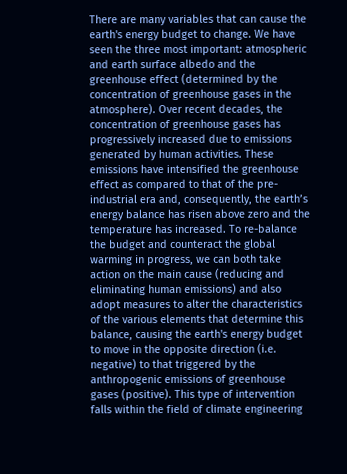There are many variables that can cause the earth's energy budget to change. We have seen the three most important: atmospheric and earth surface albedo and the greenhouse effect (determined by the concentration of greenhouse gases in the atmosphere). Over recent decades, the concentration of greenhouse gases has progressively increased due to emissions generated by human activities. These emissions have intensified the greenhouse effect as compared to that of the pre-industrial era and, consequently, the earth’s energy balance has risen above zero and the temperature has increased. To re-balance the budget and counteract the global warming in progress, we can both take action on the main cause (reducing and eliminating human emissions) and also adopt measures to alter the characteristics of the various elements that determine this balance, causing the earth's energy budget to move in the opposite direction (i.e. negative) to that triggered by the anthropogenic emissions of greenhouse gases (positive). This type of intervention falls within the field of climate engineering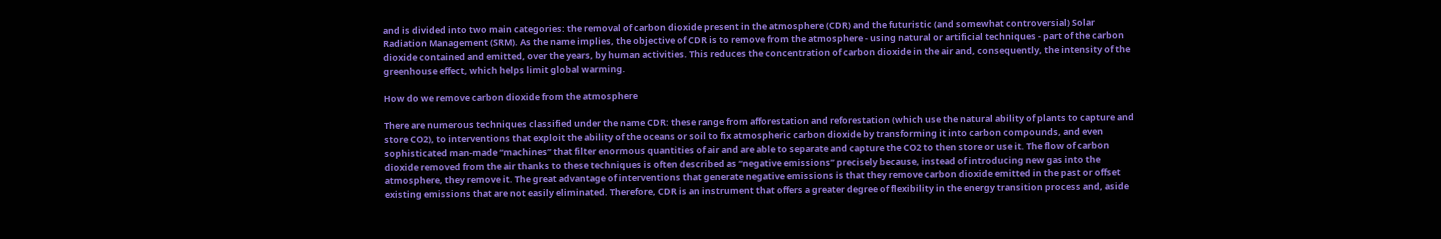and is divided into two main categories: the removal of carbon dioxide present in the atmosphere (CDR) and the futuristic (and somewhat controversial) Solar Radiation Management (SRM). As the name implies, the objective of CDR is to remove from the atmosphere - using natural or artificial techniques - part of the carbon dioxide contained and emitted, over the years, by human activities. This reduces the concentration of carbon dioxide in the air and, consequently, the intensity of the greenhouse effect, which helps limit global warming.

How do we remove carbon dioxide from the atmosphere

There are numerous techniques classified under the name CDR: these range from afforestation and reforestation (which use the natural ability of plants to capture and store CO2), to interventions that exploit the ability of the oceans or soil to fix atmospheric carbon dioxide by transforming it into carbon compounds, and even sophisticated man-made “machines” that filter enormous quantities of air and are able to separate and capture the CO2 to then store or use it. The flow of carbon dioxide removed from the air thanks to these techniques is often described as “negative emissions” precisely because, instead of introducing new gas into the atmosphere, they remove it. The great advantage of interventions that generate negative emissions is that they remove carbon dioxide emitted in the past or offset existing emissions that are not easily eliminated. Therefore, CDR is an instrument that offers a greater degree of flexibility in the energy transition process and, aside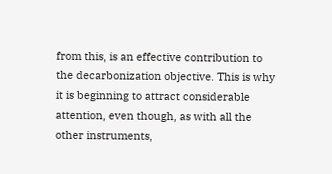from this, is an effective contribution to the decarbonization objective. This is why it is beginning to attract considerable attention, even though, as with all the other instruments,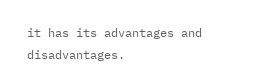it has its advantages and disadvantages.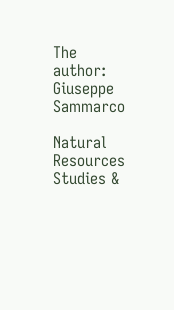The author: Giuseppe Sammarco

Natural Resources Studies &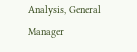Analysis, General Manager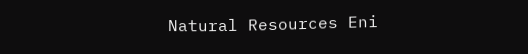Natural Resources Eni